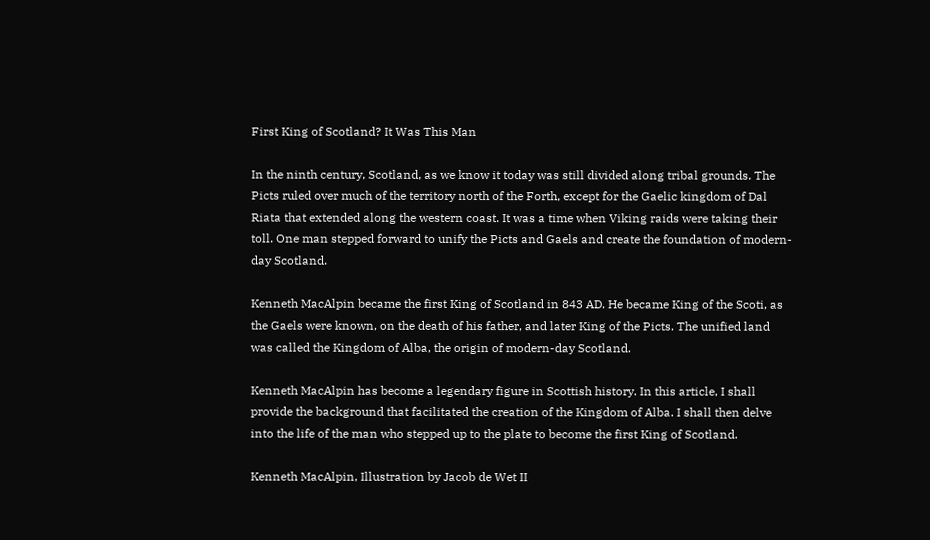First King of Scotland? It Was This Man

In the ninth century, Scotland, as we know it today was still divided along tribal grounds. The Picts ruled over much of the territory north of the Forth, except for the Gaelic kingdom of Dal Riata that extended along the western coast. It was a time when Viking raids were taking their toll. One man stepped forward to unify the Picts and Gaels and create the foundation of modern-day Scotland.

Kenneth MacAlpin became the first King of Scotland in 843 AD. He became King of the Scoti, as the Gaels were known, on the death of his father, and later King of the Picts. The unified land was called the Kingdom of Alba, the origin of modern-day Scotland.

Kenneth MacAlpin has become a legendary figure in Scottish history. In this article, I shall provide the background that facilitated the creation of the Kingdom of Alba. I shall then delve into the life of the man who stepped up to the plate to become the first King of Scotland.

Kenneth MacAlpin, Illustration by Jacob de Wet II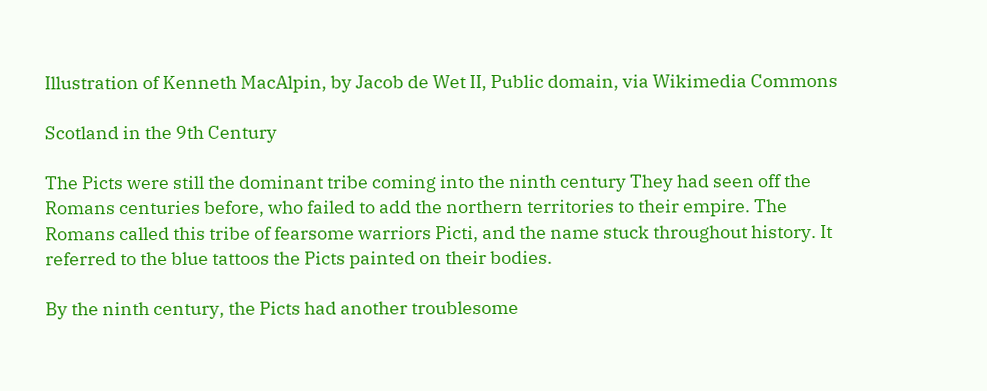Illustration of Kenneth MacAlpin, by Jacob de Wet II, Public domain, via Wikimedia Commons

Scotland in the 9th Century

The Picts were still the dominant tribe coming into the ninth century They had seen off the Romans centuries before, who failed to add the northern territories to their empire. The Romans called this tribe of fearsome warriors Picti, and the name stuck throughout history. It referred to the blue tattoos the Picts painted on their bodies.

By the ninth century, the Picts had another troublesome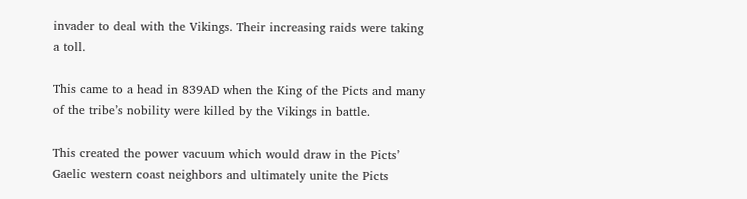invader to deal with the Vikings. Their increasing raids were taking a toll.

This came to a head in 839AD when the King of the Picts and many of the tribe’s nobility were killed by the Vikings in battle.

This created the power vacuum which would draw in the Picts’ Gaelic western coast neighbors and ultimately unite the Picts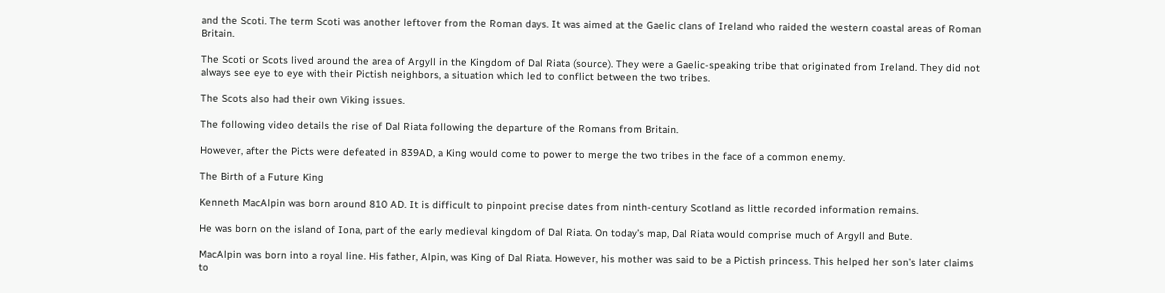and the Scoti. The term Scoti was another leftover from the Roman days. It was aimed at the Gaelic clans of Ireland who raided the western coastal areas of Roman Britain.

The Scoti or Scots lived around the area of Argyll in the Kingdom of Dal Riata (source). They were a Gaelic-speaking tribe that originated from Ireland. They did not always see eye to eye with their Pictish neighbors, a situation which led to conflict between the two tribes.

The Scots also had their own Viking issues.

The following video details the rise of Dal Riata following the departure of the Romans from Britain.

However, after the Picts were defeated in 839AD, a King would come to power to merge the two tribes in the face of a common enemy.

The Birth of a Future King

Kenneth MacAlpin was born around 810 AD. It is difficult to pinpoint precise dates from ninth-century Scotland as little recorded information remains.

He was born on the island of Iona, part of the early medieval kingdom of Dal Riata. On today’s map, Dal Riata would comprise much of Argyll and Bute.

MacAlpin was born into a royal line. His father, Alpin, was King of Dal Riata. However, his mother was said to be a Pictish princess. This helped her son’s later claims to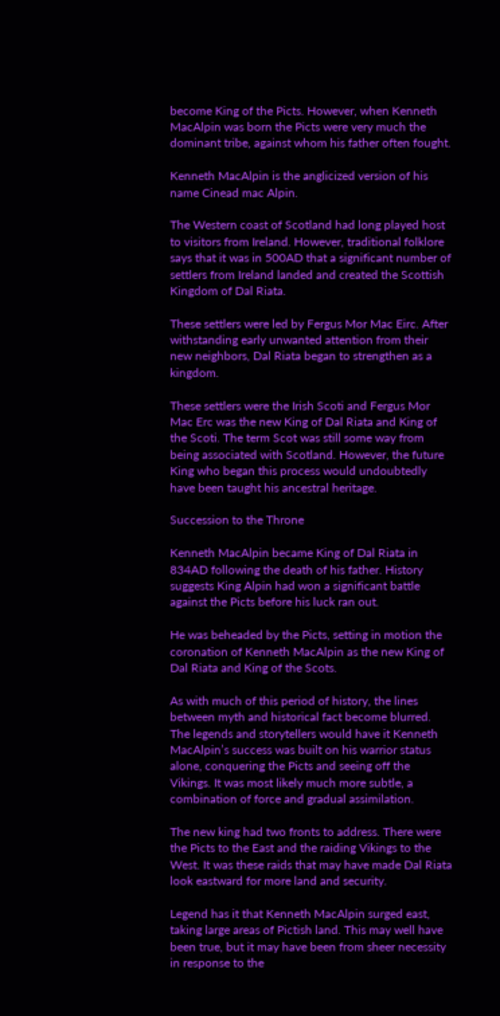become King of the Picts. However, when Kenneth MacAlpin was born the Picts were very much the dominant tribe, against whom his father often fought.

Kenneth MacAlpin is the anglicized version of his name Cinead mac Alpin.

The Western coast of Scotland had long played host to visitors from Ireland. However, traditional folklore says that it was in 500AD that a significant number of settlers from Ireland landed and created the Scottish Kingdom of Dal Riata.

These settlers were led by Fergus Mor Mac Eirc. After withstanding early unwanted attention from their new neighbors, Dal Riata began to strengthen as a kingdom.

These settlers were the Irish Scoti and Fergus Mor Mac Erc was the new King of Dal Riata and King of the Scoti. The term Scot was still some way from being associated with Scotland. However, the future King who began this process would undoubtedly have been taught his ancestral heritage.

Succession to the Throne

Kenneth MacAlpin became King of Dal Riata in 834AD following the death of his father. History suggests King Alpin had won a significant battle against the Picts before his luck ran out.

He was beheaded by the Picts, setting in motion the coronation of Kenneth MacAlpin as the new King of Dal Riata and King of the Scots.

As with much of this period of history, the lines between myth and historical fact become blurred. The legends and storytellers would have it Kenneth MacAlpin’s success was built on his warrior status alone, conquering the Picts and seeing off the Vikings. It was most likely much more subtle, a combination of force and gradual assimilation.

The new king had two fronts to address. There were the Picts to the East and the raiding Vikings to the West. It was these raids that may have made Dal Riata look eastward for more land and security.

Legend has it that Kenneth MacAlpin surged east, taking large areas of Pictish land. This may well have been true, but it may have been from sheer necessity in response to the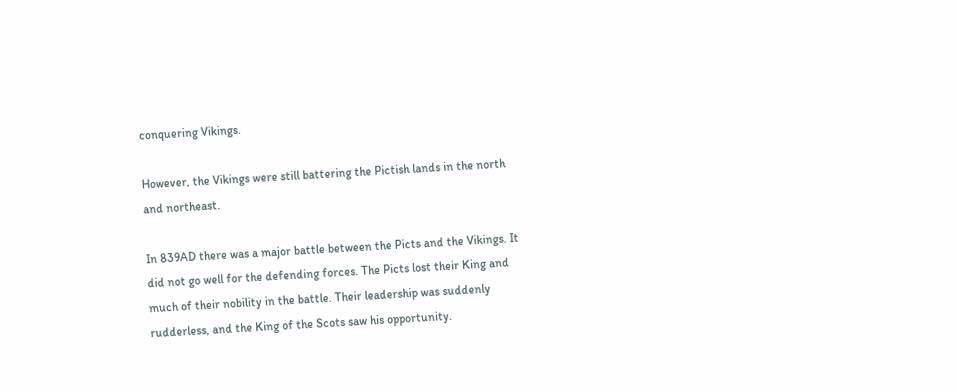conquering Vikings.

However, the Vikings were still battering the Pictish lands in the north and northeast.

In 839AD there was a major battle between the Picts and the Vikings. It did not go well for the defending forces. The Picts lost their King and much of their nobility in the battle. Their leadership was suddenly rudderless, and the King of the Scots saw his opportunity.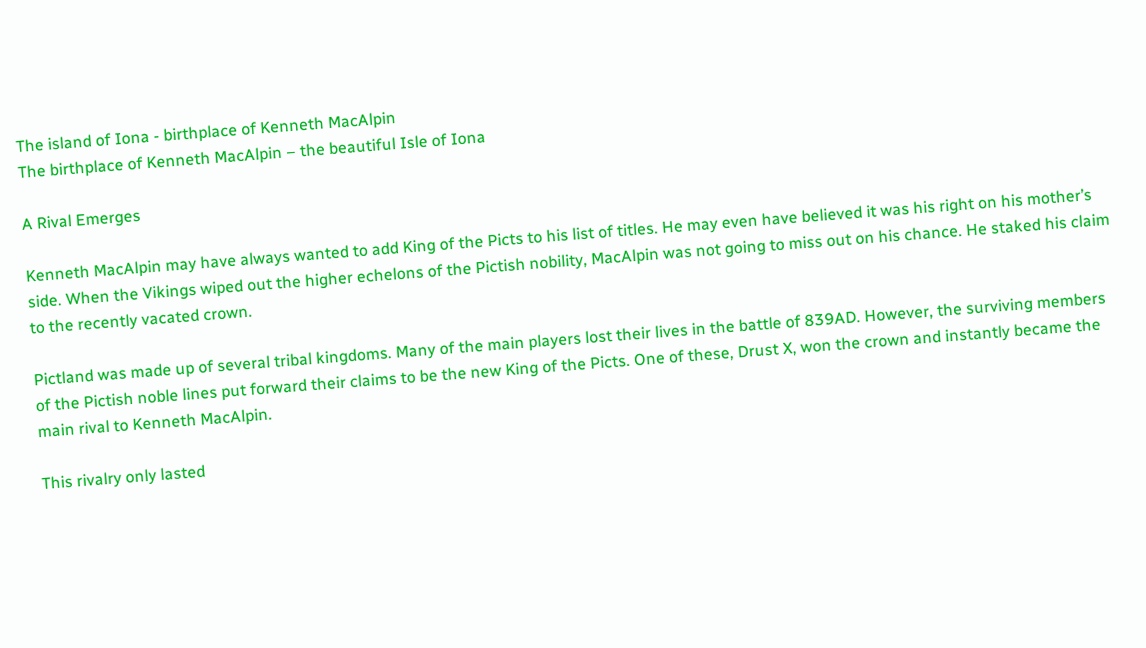The island of Iona - birthplace of Kenneth MacAlpin
The birthplace of Kenneth MacAlpin – the beautiful Isle of Iona

A Rival Emerges

Kenneth MacAlpin may have always wanted to add King of the Picts to his list of titles. He may even have believed it was his right on his mother’s side. When the Vikings wiped out the higher echelons of the Pictish nobility, MacAlpin was not going to miss out on his chance. He staked his claim to the recently vacated crown.

Pictland was made up of several tribal kingdoms. Many of the main players lost their lives in the battle of 839AD. However, the surviving members of the Pictish noble lines put forward their claims to be the new King of the Picts. One of these, Drust X, won the crown and instantly became the main rival to Kenneth MacAlpin.

This rivalry only lasted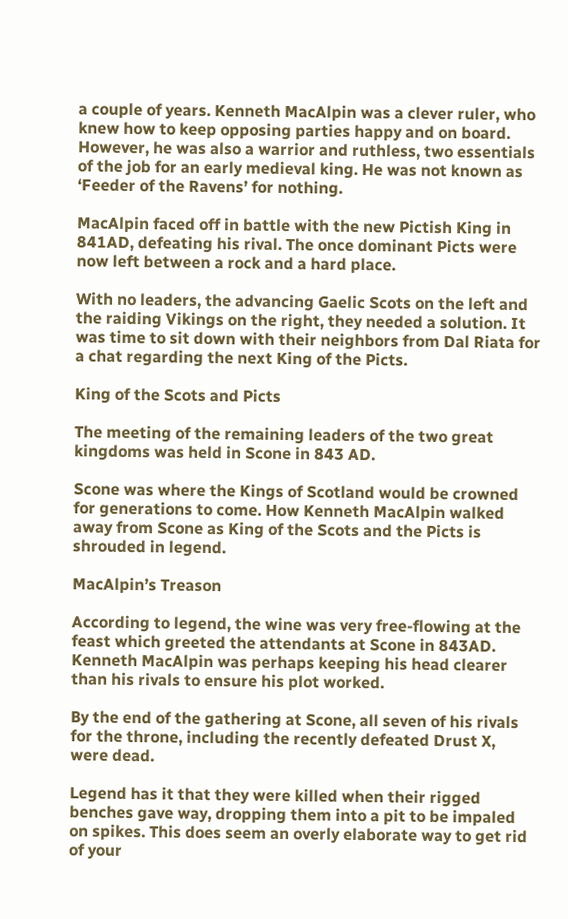a couple of years. Kenneth MacAlpin was a clever ruler, who knew how to keep opposing parties happy and on board. However, he was also a warrior and ruthless, two essentials of the job for an early medieval king. He was not known as ‘Feeder of the Ravens’ for nothing.

MacAlpin faced off in battle with the new Pictish King in 841AD, defeating his rival. The once dominant Picts were now left between a rock and a hard place.

With no leaders, the advancing Gaelic Scots on the left and the raiding Vikings on the right, they needed a solution. It was time to sit down with their neighbors from Dal Riata for a chat regarding the next King of the Picts.

King of the Scots and Picts

The meeting of the remaining leaders of the two great kingdoms was held in Scone in 843 AD.

Scone was where the Kings of Scotland would be crowned for generations to come. How Kenneth MacAlpin walked away from Scone as King of the Scots and the Picts is shrouded in legend.

MacAlpin’s Treason

According to legend, the wine was very free-flowing at the feast which greeted the attendants at Scone in 843AD. Kenneth MacAlpin was perhaps keeping his head clearer than his rivals to ensure his plot worked.

By the end of the gathering at Scone, all seven of his rivals for the throne, including the recently defeated Drust X, were dead.

Legend has it that they were killed when their rigged benches gave way, dropping them into a pit to be impaled on spikes. This does seem an overly elaborate way to get rid of your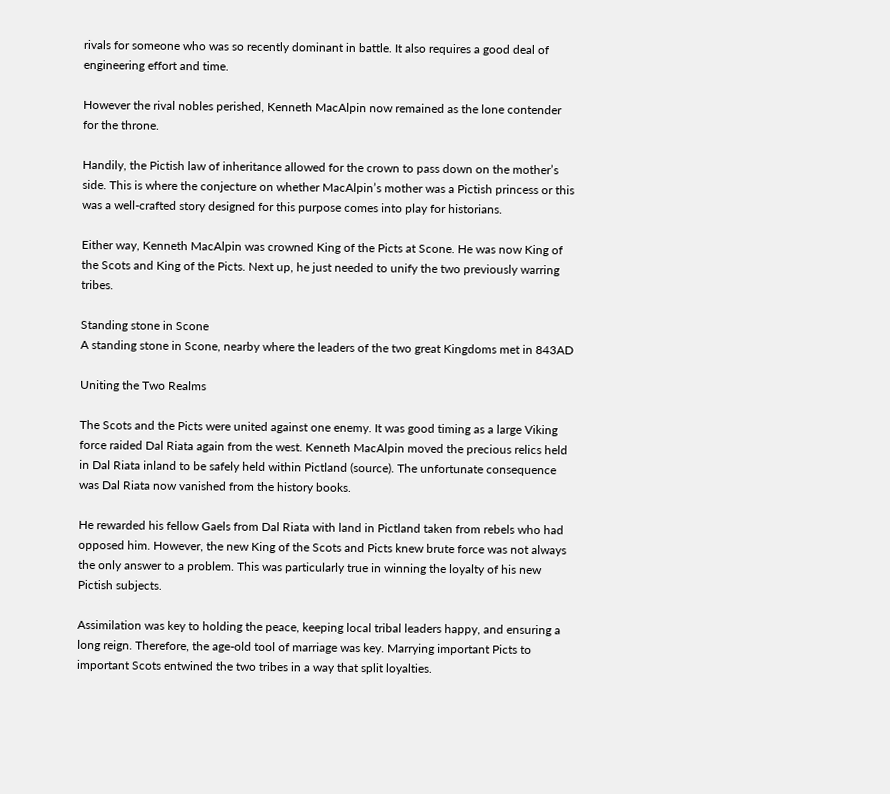rivals for someone who was so recently dominant in battle. It also requires a good deal of engineering effort and time.

However the rival nobles perished, Kenneth MacAlpin now remained as the lone contender for the throne.

Handily, the Pictish law of inheritance allowed for the crown to pass down on the mother’s side. This is where the conjecture on whether MacAlpin’s mother was a Pictish princess or this was a well-crafted story designed for this purpose comes into play for historians.

Either way, Kenneth MacAlpin was crowned King of the Picts at Scone. He was now King of the Scots and King of the Picts. Next up, he just needed to unify the two previously warring tribes.

Standing stone in Scone
A standing stone in Scone, nearby where the leaders of the two great Kingdoms met in 843AD

Uniting the Two Realms

The Scots and the Picts were united against one enemy. It was good timing as a large Viking force raided Dal Riata again from the west. Kenneth MacAlpin moved the precious relics held in Dal Riata inland to be safely held within Pictland (source). The unfortunate consequence was Dal Riata now vanished from the history books.

He rewarded his fellow Gaels from Dal Riata with land in Pictland taken from rebels who had opposed him. However, the new King of the Scots and Picts knew brute force was not always the only answer to a problem. This was particularly true in winning the loyalty of his new Pictish subjects.

Assimilation was key to holding the peace, keeping local tribal leaders happy, and ensuring a long reign. Therefore, the age-old tool of marriage was key. Marrying important Picts to important Scots entwined the two tribes in a way that split loyalties.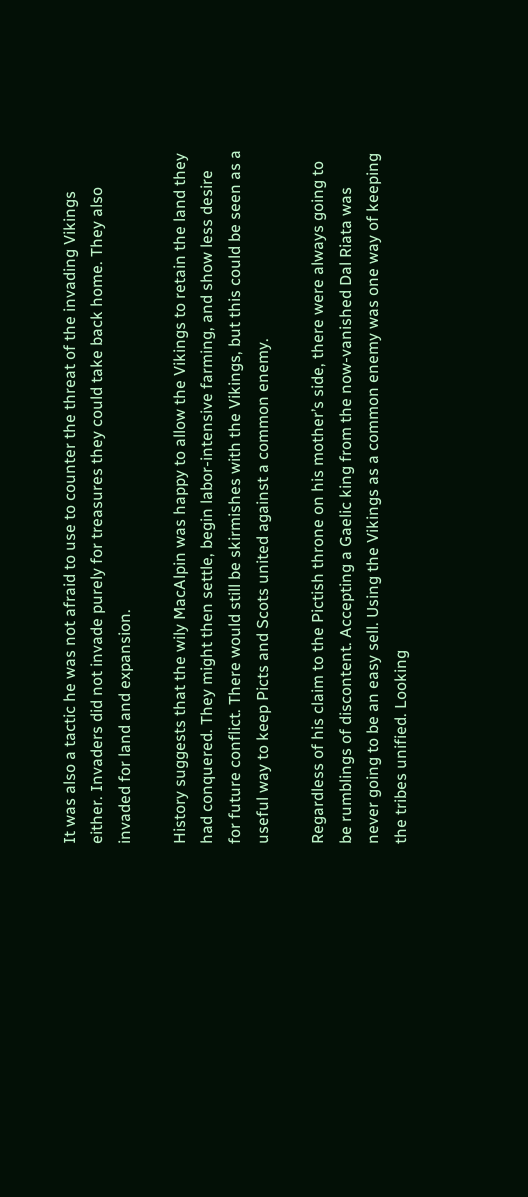It was also a tactic he was not afraid to use to counter the threat of the invading Vikings either. Invaders did not invade purely for treasures they could take back home. They also invaded for land and expansion.

History suggests that the wily MacAlpin was happy to allow the Vikings to retain the land they had conquered. They might then settle, begin labor-intensive farming, and show less desire for future conflict. There would still be skirmishes with the Vikings, but this could be seen as a useful way to keep Picts and Scots united against a common enemy.

Regardless of his claim to the Pictish throne on his mother’s side, there were always going to be rumblings of discontent. Accepting a Gaelic king from the now-vanished Dal Riata was never going to be an easy sell. Using the Vikings as a common enemy was one way of keeping the tribes unified. Looking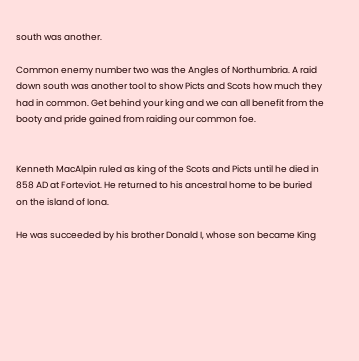south was another.

Common enemy number two was the Angles of Northumbria. A raid down south was another tool to show Picts and Scots how much they had in common. Get behind your king and we can all benefit from the booty and pride gained from raiding our common foe.


Kenneth MacAlpin ruled as king of the Scots and Picts until he died in 858 AD at Forteviot. He returned to his ancestral home to be buried on the island of Iona.

He was succeeded by his brother Donald I, whose son became King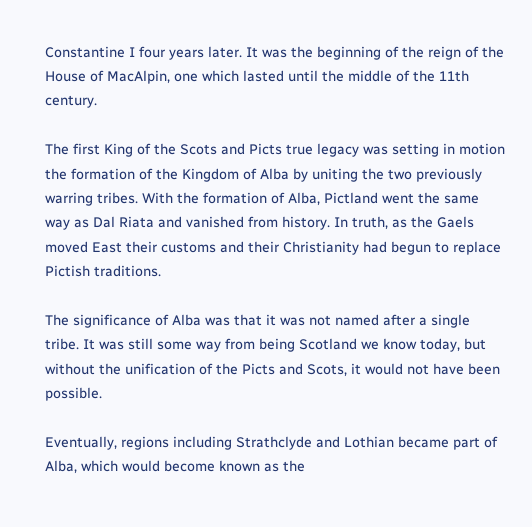Constantine I four years later. It was the beginning of the reign of the House of MacAlpin, one which lasted until the middle of the 11th century.

The first King of the Scots and Picts true legacy was setting in motion the formation of the Kingdom of Alba by uniting the two previously warring tribes. With the formation of Alba, Pictland went the same way as Dal Riata and vanished from history. In truth, as the Gaels moved East their customs and their Christianity had begun to replace Pictish traditions.

The significance of Alba was that it was not named after a single tribe. It was still some way from being Scotland we know today, but without the unification of the Picts and Scots, it would not have been possible.

Eventually, regions including Strathclyde and Lothian became part of Alba, which would become known as the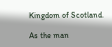Kingdom of Scotland.

As the man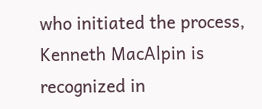who initiated the process, Kenneth MacAlpin is recognized in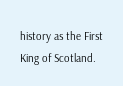history as the First King of Scotland.